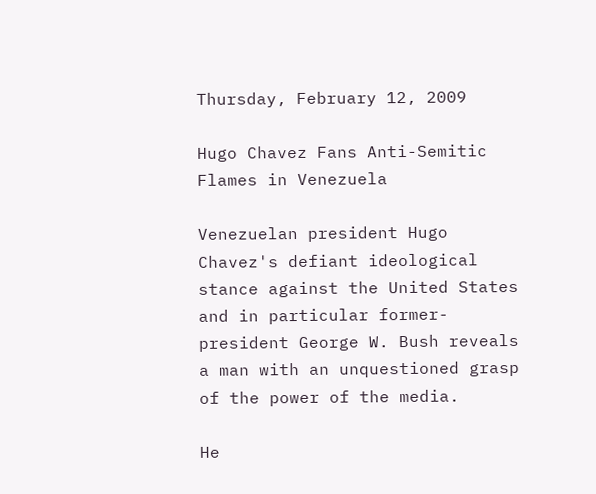Thursday, February 12, 2009

Hugo Chavez Fans Anti-Semitic Flames in Venezuela

Venezuelan president Hugo Chavez's defiant ideological stance against the United States and in particular former-president George W. Bush reveals a man with an unquestioned grasp of the power of the media.

He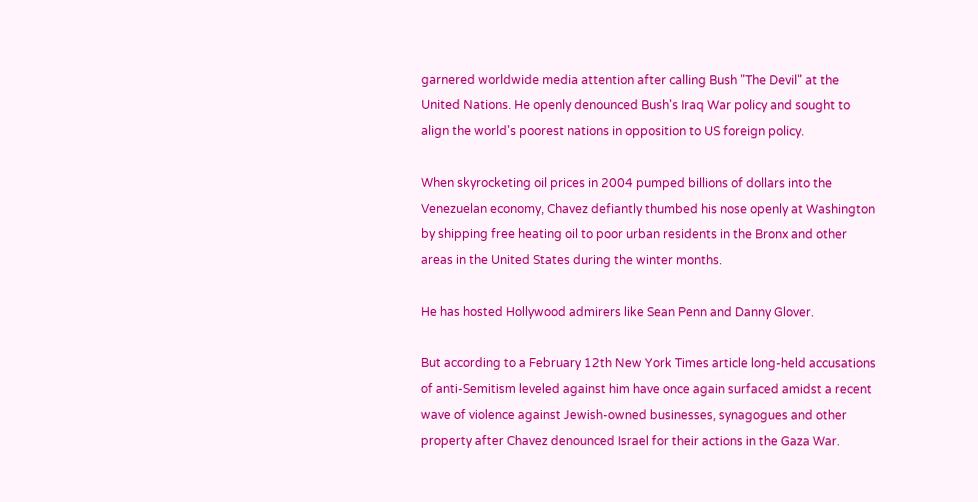garnered worldwide media attention after calling Bush "The Devil" at the United Nations. He openly denounced Bush's Iraq War policy and sought to align the world's poorest nations in opposition to US foreign policy.

When skyrocketing oil prices in 2004 pumped billions of dollars into the Venezuelan economy, Chavez defiantly thumbed his nose openly at Washington by shipping free heating oil to poor urban residents in the Bronx and other areas in the United States during the winter months.

He has hosted Hollywood admirers like Sean Penn and Danny Glover.

But according to a February 12th New York Times article long-held accusations of anti-Semitism leveled against him have once again surfaced amidst a recent wave of violence against Jewish-owned businesses, synagogues and other property after Chavez denounced Israel for their actions in the Gaza War.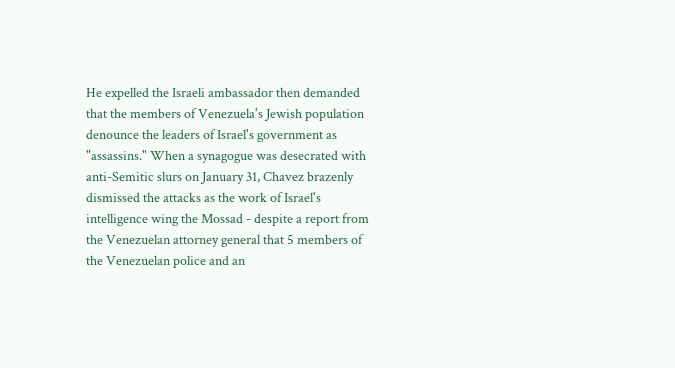He expelled the Israeli ambassador then demanded that the members of Venezuela's Jewish population denounce the leaders of Israel's government as "assassins." When a synagogue was desecrated with anti-Semitic slurs on January 31, Chavez brazenly dismissed the attacks as the work of Israel's intelligence wing the Mossad - despite a report from the Venezuelan attorney general that 5 members of the Venezuelan police and an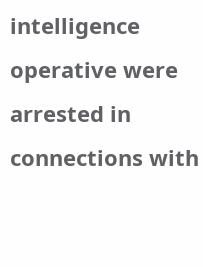intelligence operative were arrested in connections with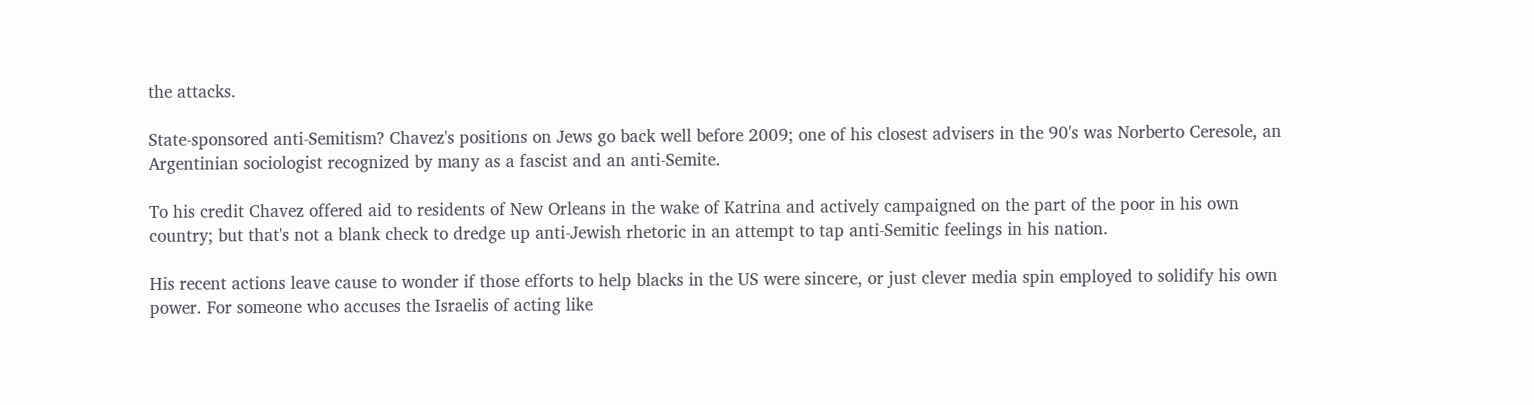the attacks.

State-sponsored anti-Semitism? Chavez's positions on Jews go back well before 2009; one of his closest advisers in the 90's was Norberto Ceresole, an Argentinian sociologist recognized by many as a fascist and an anti-Semite.

To his credit Chavez offered aid to residents of New Orleans in the wake of Katrina and actively campaigned on the part of the poor in his own country; but that's not a blank check to dredge up anti-Jewish rhetoric in an attempt to tap anti-Semitic feelings in his nation.

His recent actions leave cause to wonder if those efforts to help blacks in the US were sincere, or just clever media spin employed to solidify his own power. For someone who accuses the Israelis of acting like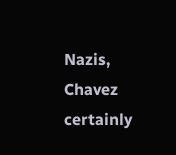Nazis, Chavez certainly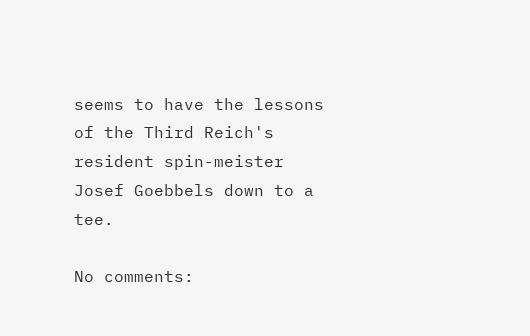seems to have the lessons of the Third Reich's resident spin-meister Josef Goebbels down to a tee.

No comments: